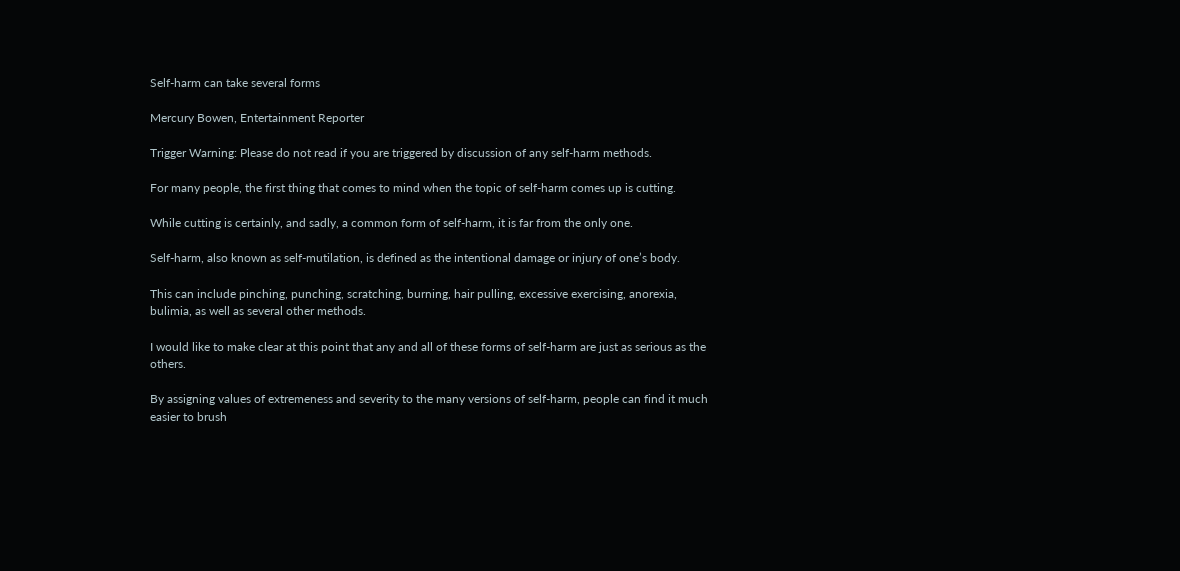Self-harm can take several forms

Mercury Bowen, Entertainment Reporter

Trigger Warning: Please do not read if you are triggered by discussion of any self-harm methods.

For many people, the first thing that comes to mind when the topic of self-harm comes up is cutting.

While cutting is certainly, and sadly, a common form of self-harm, it is far from the only one.

Self-harm, also known as self-mutilation, is defined as the intentional damage or injury of one’s body.

This can include pinching, punching, scratching, burning, hair pulling, excessive exercising, anorexia, bulimia, as well as several other methods.

I would like to make clear at this point that any and all of these forms of self-harm are just as serious as the others.

By assigning values of extremeness and severity to the many versions of self-harm, people can find it much easier to brush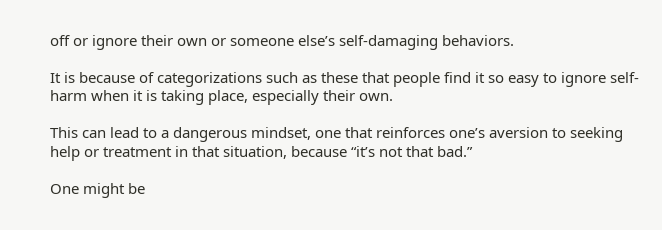off or ignore their own or someone else’s self-damaging behaviors.

It is because of categorizations such as these that people find it so easy to ignore self-harm when it is taking place, especially their own.

This can lead to a dangerous mindset, one that reinforces one’s aversion to seeking help or treatment in that situation, because “it’s not that bad.”

One might be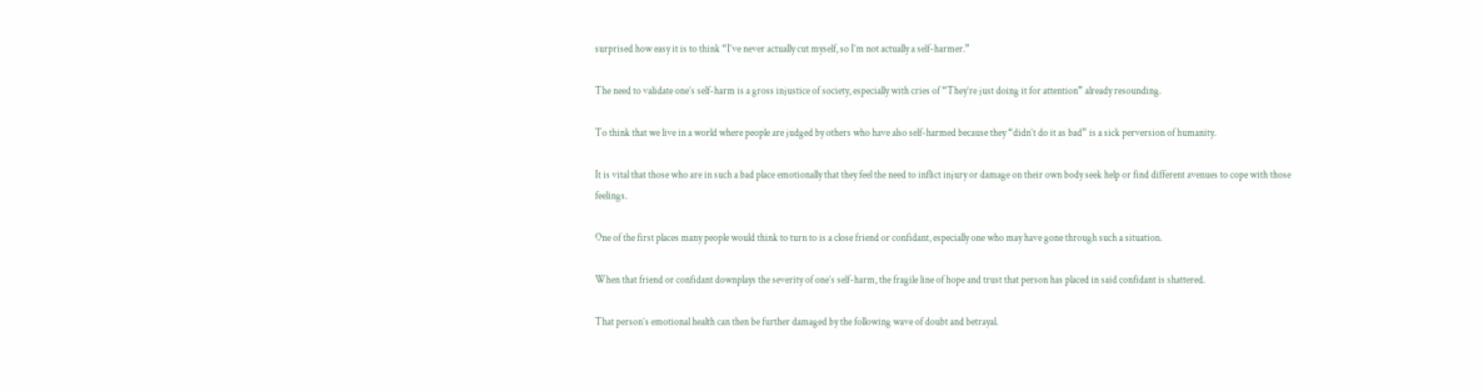surprised how easy it is to think “I’ve never actually cut myself, so I’m not actually a self-harmer.”

The need to validate one’s self-harm is a gross injustice of society, especially with cries of “They’re just doing it for attention” already resounding.

To think that we live in a world where people are judged by others who have also self-harmed because they “didn’t do it as bad” is a sick perversion of humanity.

It is vital that those who are in such a bad place emotionally that they feel the need to inflict injury or damage on their own body seek help or find different avenues to cope with those feelings.

One of the first places many people would think to turn to is a close friend or confidant, especially one who may have gone through such a situation.

When that friend or confidant downplays the severity of one’s self-harm, the fragile line of hope and trust that person has placed in said confidant is shattered.

That person’s emotional health can then be further damaged by the following wave of doubt and betrayal.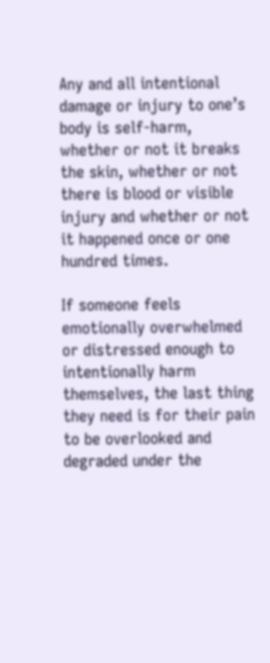Any and all intentional damage or injury to one’s body is self-harm, whether or not it breaks the skin, whether or not there is blood or visible injury and whether or not it happened once or one hundred times.

If someone feels emotionally overwhelmed or distressed enough to intentionally harm themselves, the last thing they need is for their pain to be overlooked and degraded under the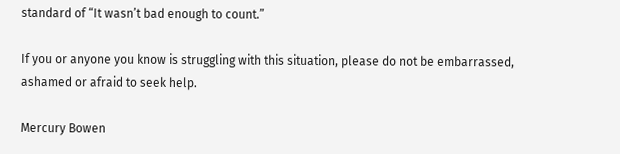standard of “It wasn’t bad enough to count.”

If you or anyone you know is struggling with this situation, please do not be embarrassed, ashamed or afraid to seek help.

Mercury Bowen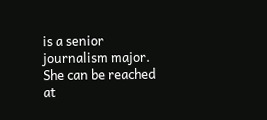is a senior journalism major. She can be reached at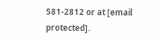581-2812 or at [email protected].